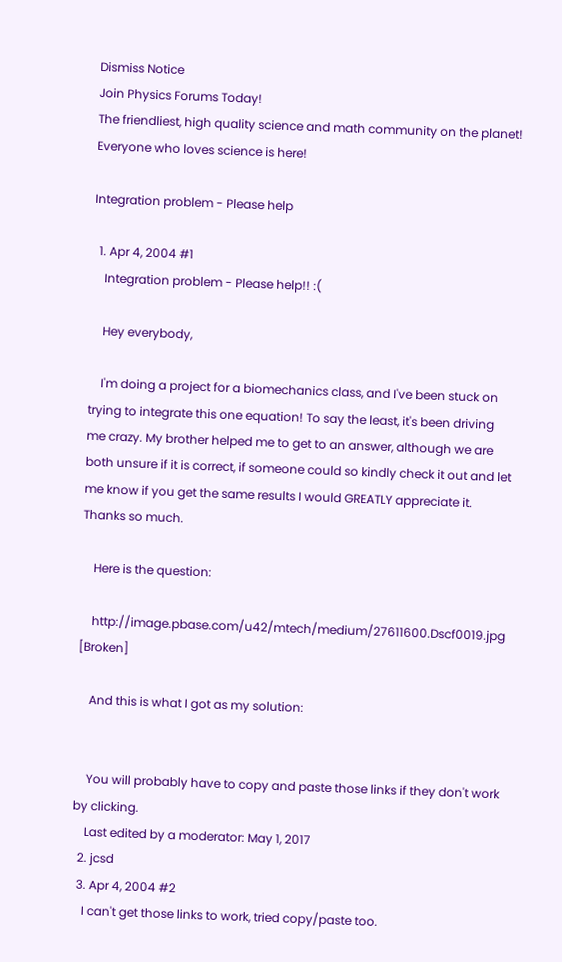Dismiss Notice
Join Physics Forums Today!
The friendliest, high quality science and math community on the planet! Everyone who loves science is here!

Integration problem - Please help

  1. Apr 4, 2004 #1
    Integration problem - Please help!! :(

    Hey everybody,

    I'm doing a project for a biomechanics class, and I've been stuck on trying to integrate this one equation! To say the least, it's been driving me crazy. My brother helped me to get to an answer, although we are both unsure if it is correct, if someone could so kindly check it out and let me know if you get the same results I would GREATLY appreciate it. Thanks so much.

    Here is the question:

    http://image.pbase.com/u42/mtech/medium/27611600.Dscf0019.jpg [Broken]

    And this is what I got as my solution:


    You will probably have to copy and paste those links if they don't work by clicking.
    Last edited by a moderator: May 1, 2017
  2. jcsd
  3. Apr 4, 2004 #2
    I can't get those links to work, tried copy/paste too.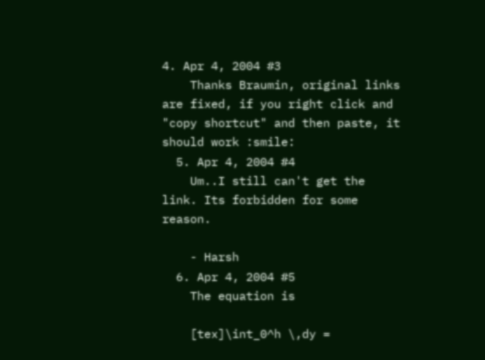4. Apr 4, 2004 #3
    Thanks Braumin, original links are fixed, if you right click and "copy shortcut" and then paste, it should work :smile:
  5. Apr 4, 2004 #4
    Um..I still can't get the link. Its forbidden for some reason.

    - Harsh
  6. Apr 4, 2004 #5
    The equation is

    [tex]\int_0^h \,dy =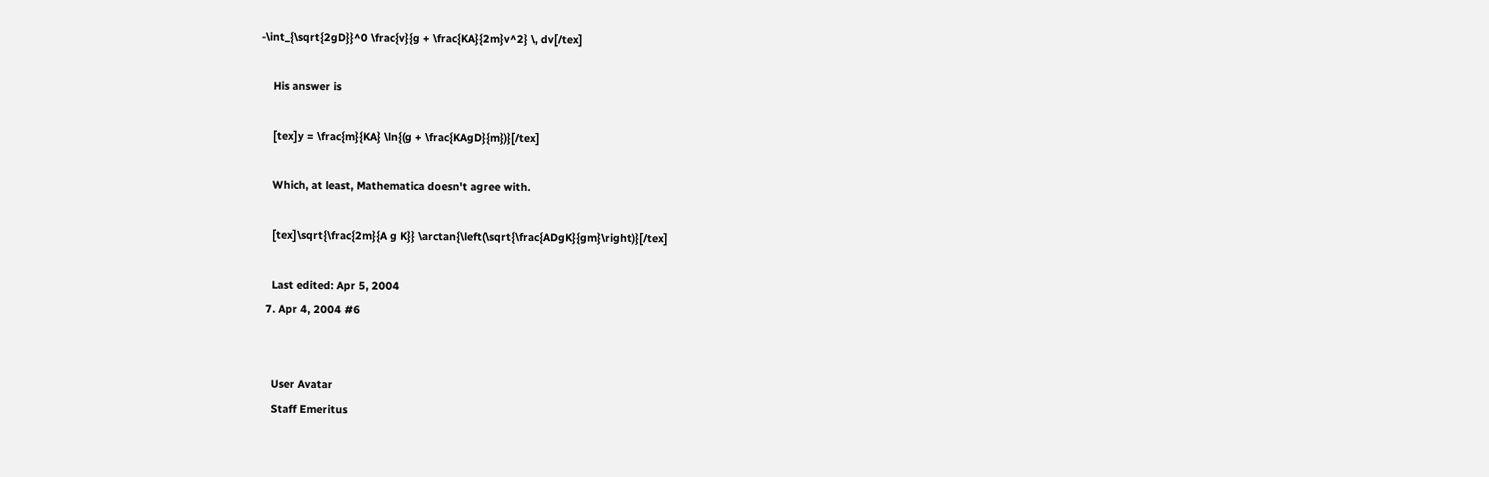-\int_{\sqrt{2gD}}^0 \frac{v}{g + \frac{KA}{2m}v^2} \, dv[/tex]

    His answer is

    [tex]y = \frac{m}{KA} \ln{(g + \frac{KAgD}{m})}[/tex]

    Which, at least, Mathematica doesn't agree with.

    [tex]\sqrt{\frac{2m}{A g K}} \arctan{\left(\sqrt{\frac{ADgK}{gm}\right)}[/tex]

    Last edited: Apr 5, 2004
  7. Apr 4, 2004 #6


    User Avatar
    Staff Emeritus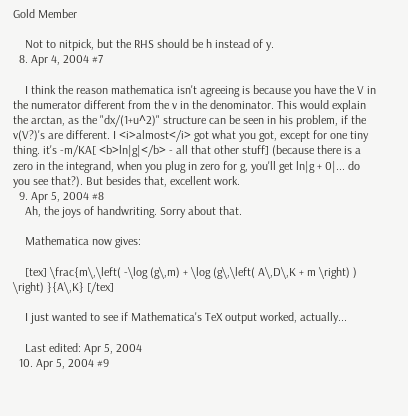Gold Member

    Not to nitpick, but the RHS should be h instead of y.
  8. Apr 4, 2004 #7

    I think the reason mathematica isn't agreeing is because you have the V in the numerator different from the v in the denominator. This would explain the arctan, as the "dx/(1+u^2)" structure can be seen in his problem, if the v(V?)'s are different. I <i>almost</i> got what you got, except for one tiny thing. it's -m/KA[ <b>ln|g|</b> - all that other stuff] (because there is a zero in the integrand, when you plug in zero for g, you'll get ln|g + 0|... do you see that?). But besides that, excellent work.
  9. Apr 5, 2004 #8
    Ah, the joys of handwriting. Sorry about that.

    Mathematica now gives:

    [tex] \frac{m\,\left( -\log (g\,m) + \log (g\,\left( A\,D\,K + m \right) ) \right) }{A\,K} [/tex]

    I just wanted to see if Mathematica's TeX output worked, actually...

    Last edited: Apr 5, 2004
  10. Apr 5, 2004 #9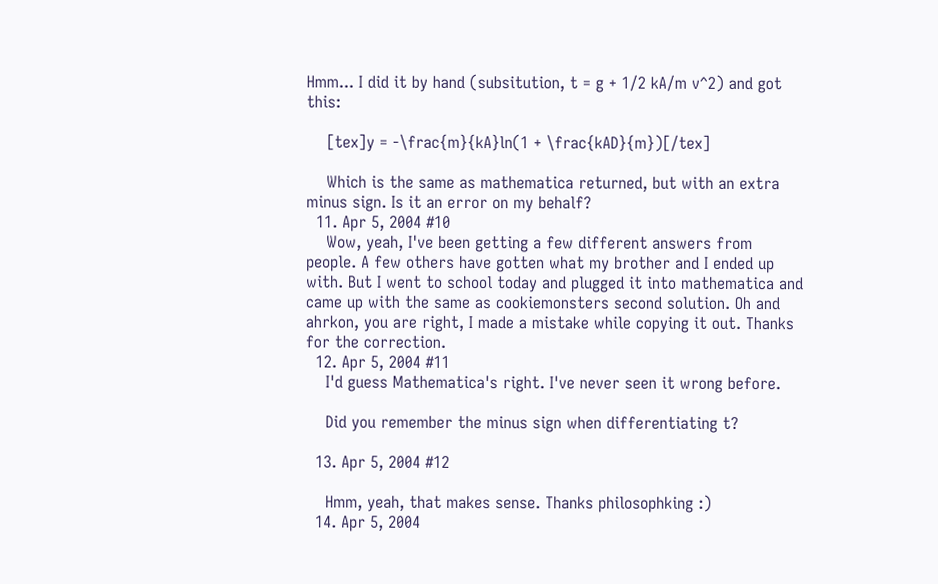Hmm... I did it by hand (subsitution, t = g + 1/2 kA/m v^2) and got this:

    [tex]y = -\frac{m}{kA}ln(1 + \frac{kAD}{m})[/tex]

    Which is the same as mathematica returned, but with an extra minus sign. Is it an error on my behalf?
  11. Apr 5, 2004 #10
    Wow, yeah, I've been getting a few different answers from people. A few others have gotten what my brother and I ended up with. But I went to school today and plugged it into mathematica and came up with the same as cookiemonsters second solution. Oh and ahrkon, you are right, I made a mistake while copying it out. Thanks for the correction.
  12. Apr 5, 2004 #11
    I'd guess Mathematica's right. I've never seen it wrong before.

    Did you remember the minus sign when differentiating t?

  13. Apr 5, 2004 #12

    Hmm, yeah, that makes sense. Thanks philosophking :)
  14. Apr 5, 2004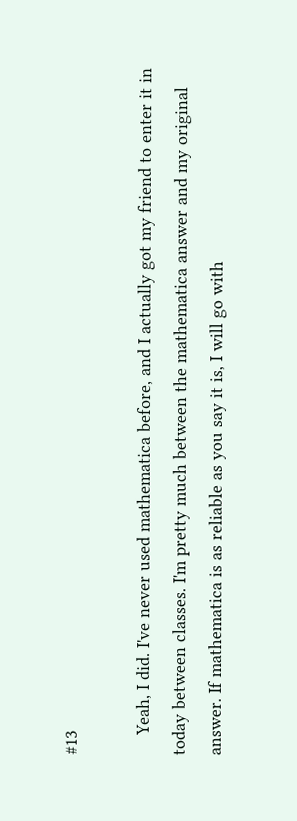#13

    Yeah, I did. I've never used mathematica before, and I actually got my friend to enter it in today between classes. I'm pretty much between the mathematica answer and my original answer. If mathematica is as reliable as you say it is, I will go with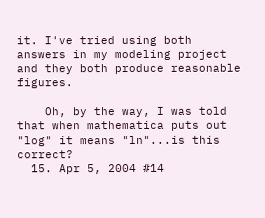it. I've tried using both answers in my modeling project and they both produce reasonable figures.

    Oh, by the way, I was told that when mathematica puts out "log" it means "ln"...is this correct?
  15. Apr 5, 2004 #14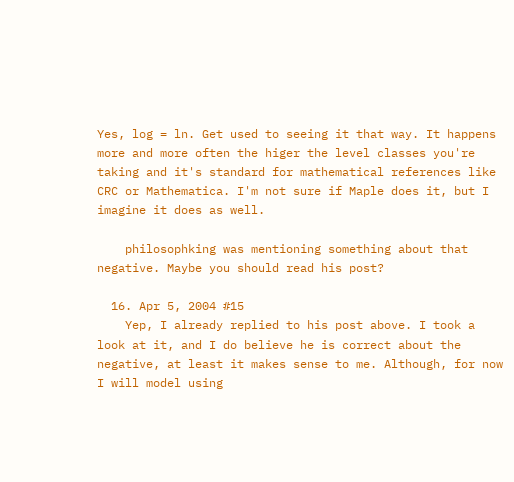Yes, log = ln. Get used to seeing it that way. It happens more and more often the higer the level classes you're taking and it's standard for mathematical references like CRC or Mathematica. I'm not sure if Maple does it, but I imagine it does as well.

    philosophking was mentioning something about that negative. Maybe you should read his post?

  16. Apr 5, 2004 #15
    Yep, I already replied to his post above. I took a look at it, and I do believe he is correct about the negative, at least it makes sense to me. Although, for now I will model using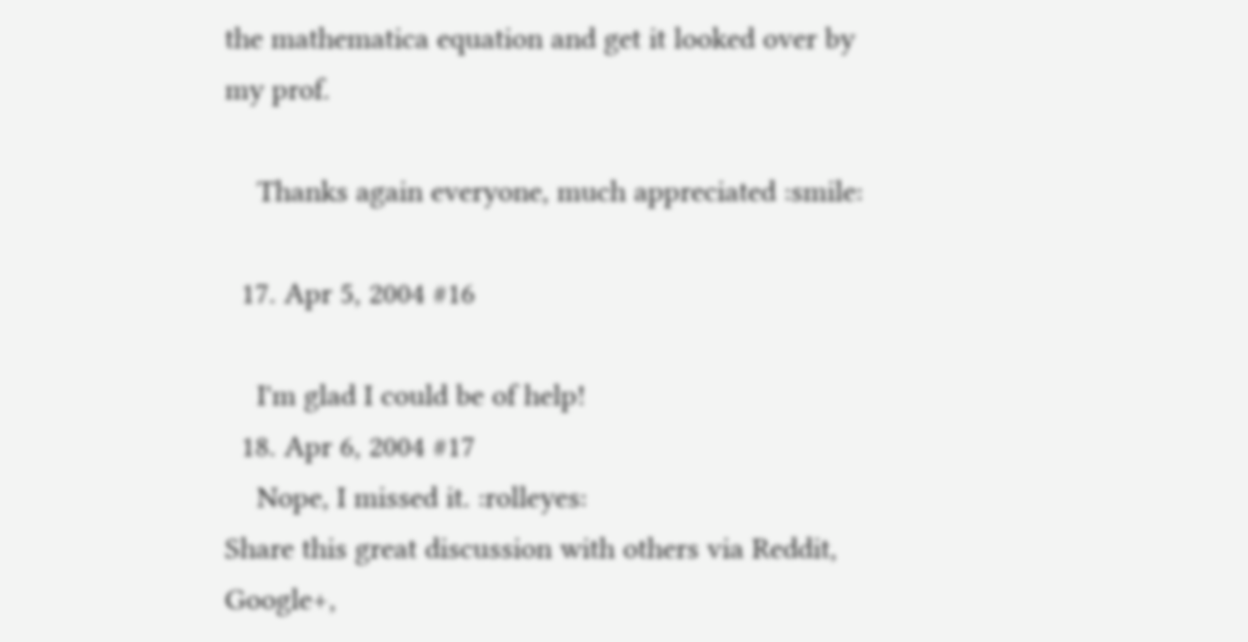the mathematica equation and get it looked over by my prof.

    Thanks again everyone, much appreciated :smile:

  17. Apr 5, 2004 #16

    I'm glad I could be of help!
  18. Apr 6, 2004 #17
    Nope, I missed it. :rolleyes:
Share this great discussion with others via Reddit, Google+,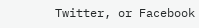Twitter, or Facebook